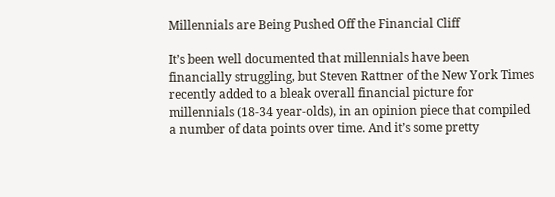Millennials are Being Pushed Off the Financial Cliff

It’s been well documented that millennials have been financially struggling, but Steven Rattner of the New York Times recently added to a bleak overall financial picture for millennials (18-34 year-olds), in an opinion piece that compiled a number of data points over time. And it’s some pretty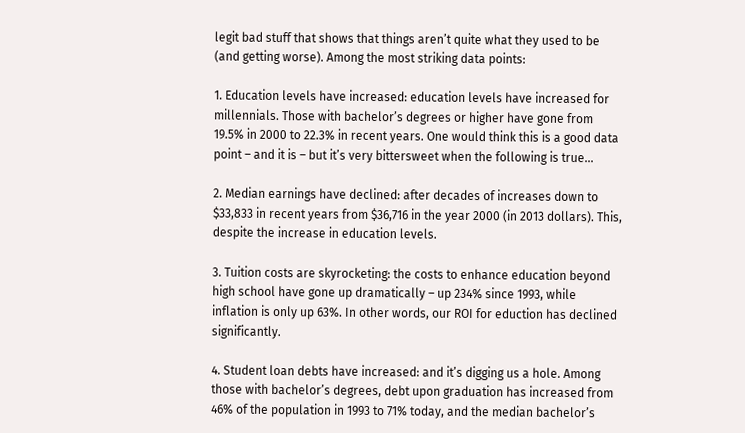legit bad stuff that shows that things aren’t quite what they used to be (and getting worse). Among the most striking data points:

1. Education levels have increased: education levels have increased for millennials. Those with bachelor’s degrees or higher have gone from 19.5% in 2000 to 22.3% in recent years. One would think this is a good data point – and it is – but it’s very bittersweet when the following is true…

2. Median earnings have declined: after decades of increases down to $33,833 in recent years from $36,716 in the year 2000 (in 2013 dollars). This, despite the increase in education levels.

3. Tuition costs are skyrocketing: the costs to enhance education beyond high school have gone up dramatically – up 234% since 1993, while inflation is only up 63%. In other words, our ROI for eduction has declined significantly.

4. Student loan debts have increased: and it’s digging us a hole. Among those with bachelor’s degrees, debt upon graduation has increased from 46% of the population in 1993 to 71% today, and the median bachelor’s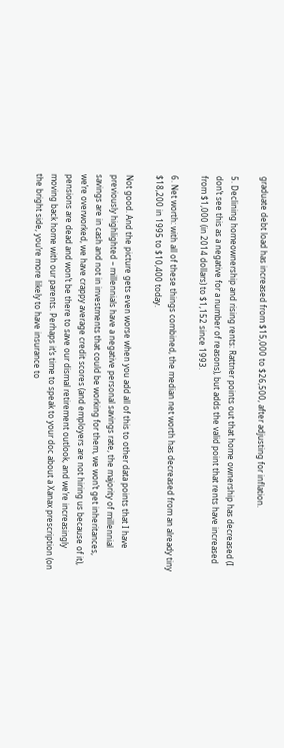graduate debt load has increased from $15,000 to $26,500, after adjusting for inflation.

5. Declining homeownership and rising rents: Rattner points out that home ownership has decreased (I don’t see this as a negative for a number of reasons), but adds the valid point that rents have increased from $1,000 (in 2014 dollars) to $1,152 since 1993.

6. Net worth: with all of these things combined, the median net worth has decreased from an already tiny $18,200 in 1995 to $10,400 today.

Not good. And the picture gets even worse when you add all of this to other data points that I have previously highlighted – millennials have a negative personal savings rate, the majority of millennial savings are in cash and not in investments that could be working for them, we won’t get inheritances, we’re overworked, we have crappy average credit scores (and employers are not hiring us because of it), pensions are dead and won’t be there to save our dismal retirement outlook, and we’re increasingly moving back home with our parents. Perhaps it’s time to speak to your doc about a Xanax prescription (on the bright side, you’re more likely to have insurance to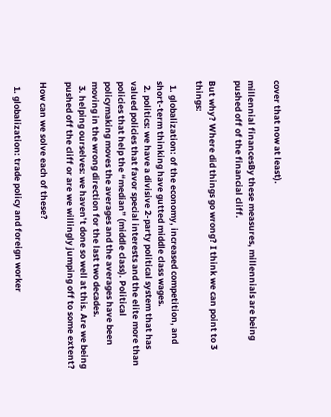cover that now at least).

millennial financesBy these measures, millennials are being pushed off of the financial cliff.

But why? Where did things go wrong? I think we can point to 3 things:

  1. globalization: of the economy, increased competition, and short-term thinking have gutted middle class wages.
  2. politics: we have a divisive 2-party political system that has valued policies that favor special interests and the elite more than policies that help the “median” (middle class). Political policymaking moves the averages and the averages have been moving in the wrong direction for the last two decades.
  3. helping ourselves: we haven’t done so well at this. Are we being pushed off the cliff or are we willingly jumping off to some extent?

How can we solve each of these?

  1. globalization: trade policy and foreign worker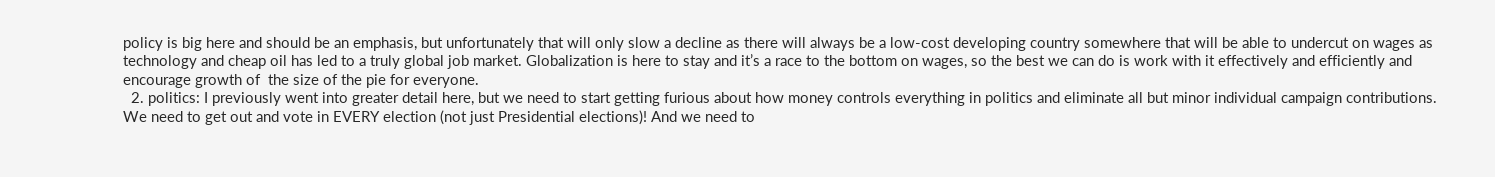policy is big here and should be an emphasis, but unfortunately that will only slow a decline as there will always be a low-cost developing country somewhere that will be able to undercut on wages as technology and cheap oil has led to a truly global job market. Globalization is here to stay and it’s a race to the bottom on wages, so the best we can do is work with it effectively and efficiently and encourage growth of  the size of the pie for everyone.
  2. politics: I previously went into greater detail here, but we need to start getting furious about how money controls everything in politics and eliminate all but minor individual campaign contributions. We need to get out and vote in EVERY election (not just Presidential elections)! And we need to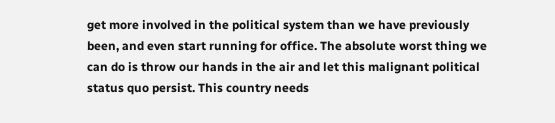get more involved in the political system than we have previously been, and even start running for office. The absolute worst thing we can do is throw our hands in the air and let this malignant political status quo persist. This country needs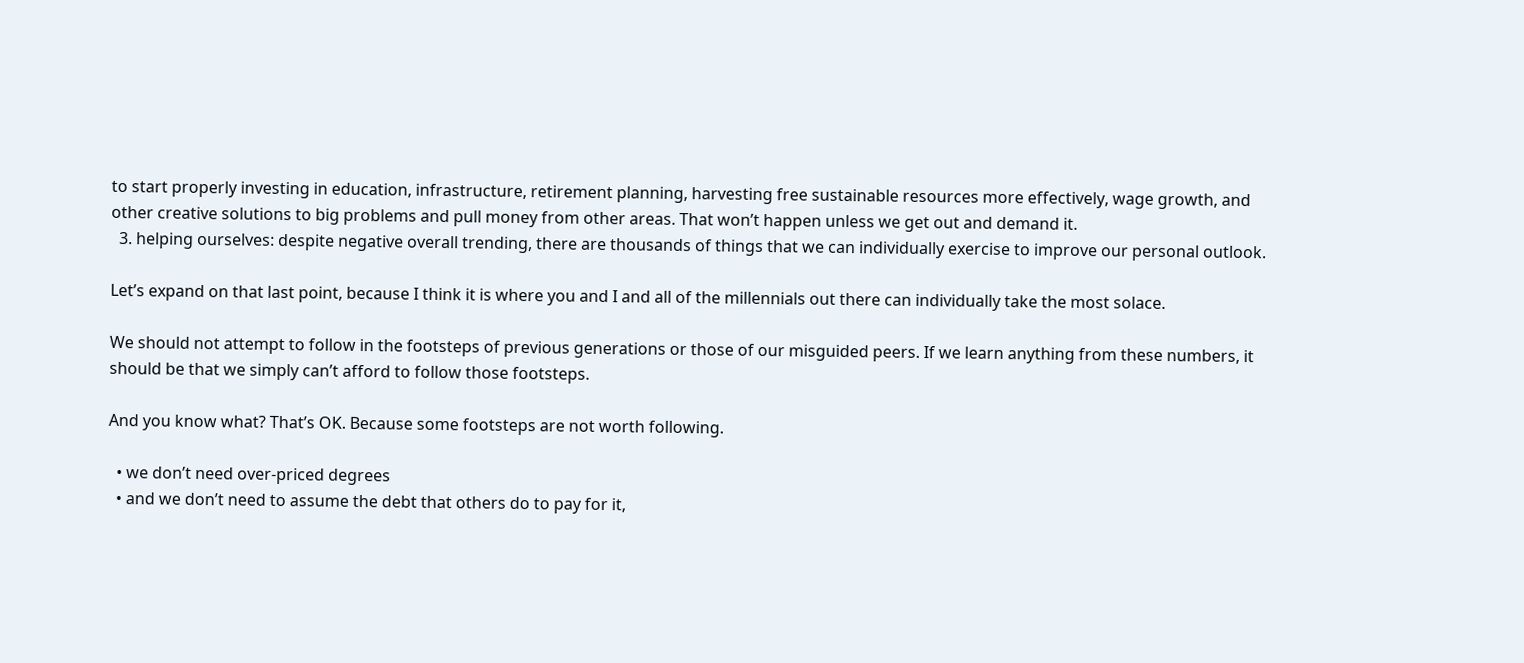to start properly investing in education, infrastructure, retirement planning, harvesting free sustainable resources more effectively, wage growth, and other creative solutions to big problems and pull money from other areas. That won’t happen unless we get out and demand it.
  3. helping ourselves: despite negative overall trending, there are thousands of things that we can individually exercise to improve our personal outlook.

Let’s expand on that last point, because I think it is where you and I and all of the millennials out there can individually take the most solace.

We should not attempt to follow in the footsteps of previous generations or those of our misguided peers. If we learn anything from these numbers, it should be that we simply can’t afford to follow those footsteps.

And you know what? That’s OK. Because some footsteps are not worth following.

  • we don’t need over-priced degrees
  • and we don’t need to assume the debt that others do to pay for it,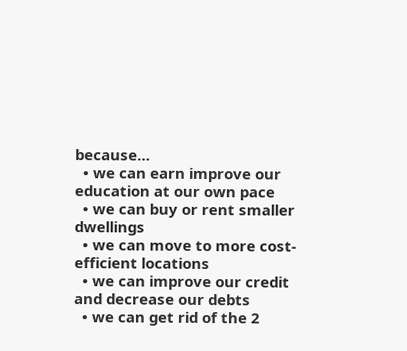because…
  • we can earn improve our education at our own pace
  • we can buy or rent smaller dwellings
  • we can move to more cost-efficient locations
  • we can improve our credit and decrease our debts
  • we can get rid of the 2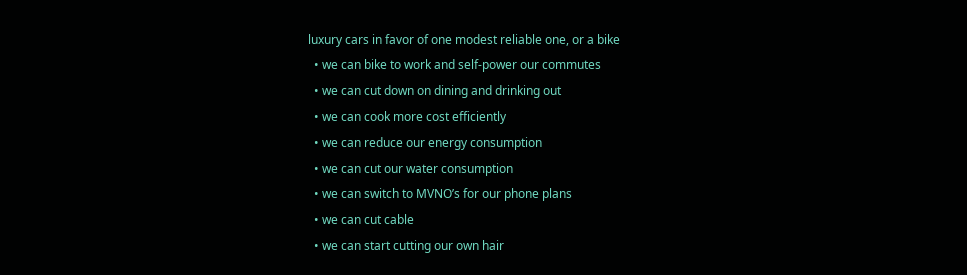luxury cars in favor of one modest reliable one, or a bike
  • we can bike to work and self-power our commutes
  • we can cut down on dining and drinking out
  • we can cook more cost efficiently
  • we can reduce our energy consumption
  • we can cut our water consumption
  • we can switch to MVNO’s for our phone plans
  • we can cut cable
  • we can start cutting our own hair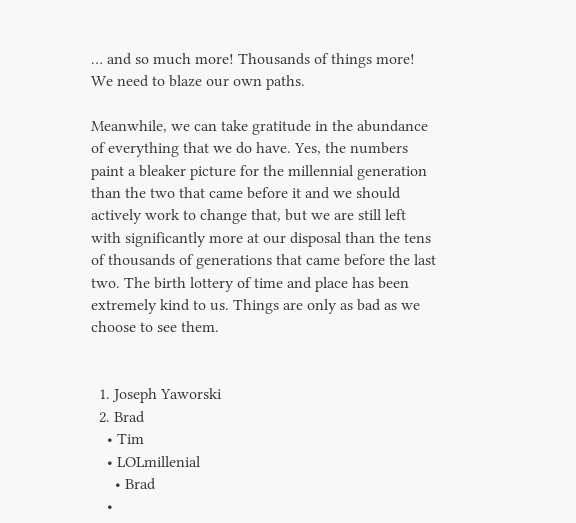… and so much more! Thousands of things more! We need to blaze our own paths.

Meanwhile, we can take gratitude in the abundance of everything that we do have. Yes, the numbers paint a bleaker picture for the millennial generation than the two that came before it and we should actively work to change that, but we are still left with significantly more at our disposal than the tens of thousands of generations that came before the last two. The birth lottery of time and place has been extremely kind to us. Things are only as bad as we choose to see them.


  1. Joseph Yaworski
  2. Brad
    • Tim
    • LOLmillenial
      • Brad
    •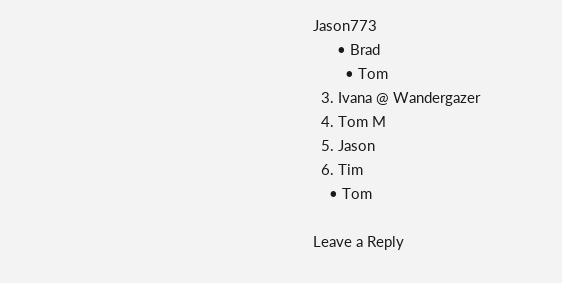Jason773
      • Brad
        • Tom
  3. Ivana @ Wandergazer
  4. Tom M
  5. Jason
  6. Tim
    • Tom

Leave a Reply